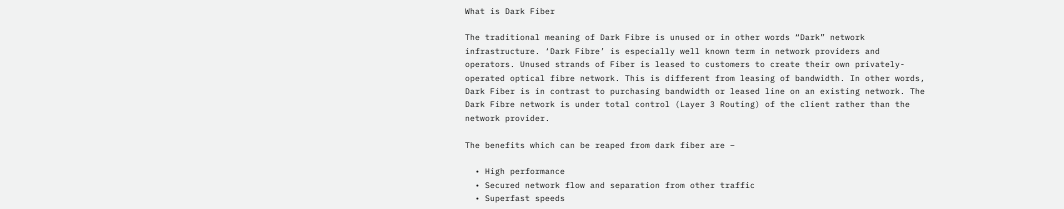What is Dark Fiber

The traditional meaning of Dark Fibre is unused or in other words “Dark” network infrastructure. ‘Dark Fibre’ is especially well known term in network providers and operators. Unused strands of Fiber is leased to customers to create their own privately-operated optical fibre network. This is different from leasing of bandwidth. In other words, Dark Fiber is in contrast to purchasing bandwidth or leased line on an existing network. The Dark Fibre network is under total control (Layer 3 Routing) of the client rather than the network provider.

The benefits which can be reaped from dark fiber are –

  • High performance
  • Secured network flow and separation from other traffic
  • Superfast speeds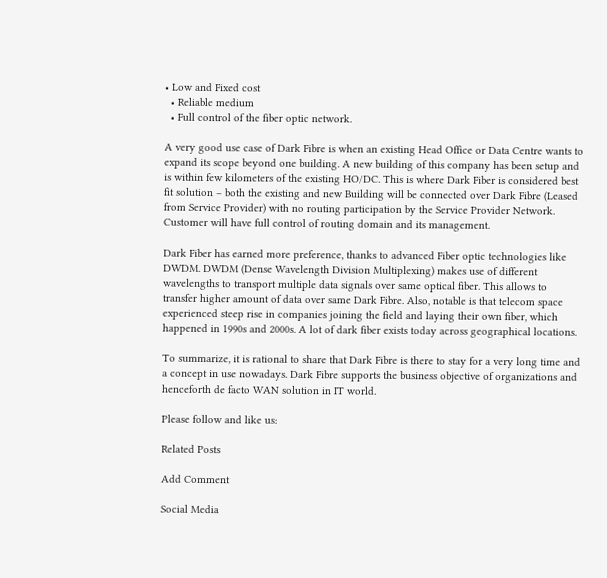• Low and Fixed cost
  • Reliable medium
  • Full control of the fiber optic network.

A very good use case of Dark Fibre is when an existing Head Office or Data Centre wants to expand its scope beyond one building. A new building of this company has been setup and is within few kilometers of the existing HO/DC. This is where Dark Fiber is considered best fit solution – both the existing and new Building will be connected over Dark Fibre (Leased from Service Provider) with no routing participation by the Service Provider Network. Customer will have full control of routing domain and its management.

Dark Fiber has earned more preference, thanks to advanced Fiber optic technologies like DWDM. DWDM (Dense Wavelength Division Multiplexing) makes use of different wavelengths to transport multiple data signals over same optical fiber. This allows to transfer higher amount of data over same Dark Fibre. Also, notable is that telecom space experienced steep rise in companies joining the field and laying their own fiber, which happened in 1990s and 2000s. A lot of dark fiber exists today across geographical locations.

To summarize, it is rational to share that Dark Fibre is there to stay for a very long time and a concept in use nowadays. Dark Fibre supports the business objective of organizations and henceforth de facto WAN solution in IT world.

Please follow and like us:

Related Posts

Add Comment

Social Media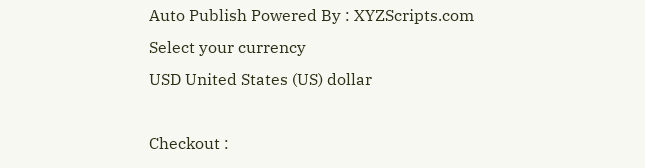Auto Publish Powered By : XYZScripts.com
Select your currency
USD United States (US) dollar

Checkout :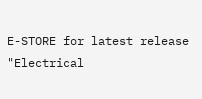E-STORE for latest release "Electrical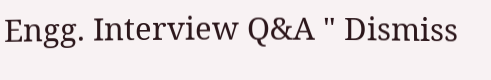Engg. Interview Q&A " Dismiss